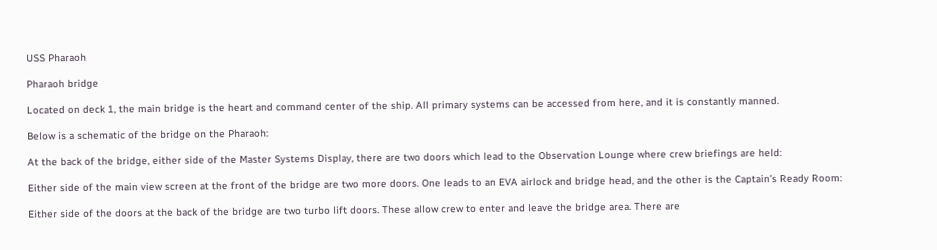USS Pharaoh

Pharaoh bridge

Located on deck 1, the main bridge is the heart and command center of the ship. All primary systems can be accessed from here, and it is constantly manned.

Below is a schematic of the bridge on the Pharaoh:

At the back of the bridge, either side of the Master Systems Display, there are two doors which lead to the Observation Lounge where crew briefings are held:

Either side of the main view screen at the front of the bridge are two more doors. One leads to an EVA airlock and bridge head, and the other is the Captain’s Ready Room:

Either side of the doors at the back of the bridge are two turbo lift doors. These allow crew to enter and leave the bridge area. There are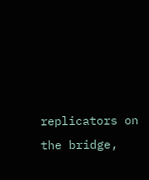replicators on the bridge,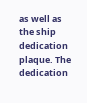as well as the ship dedication plaque. The dedication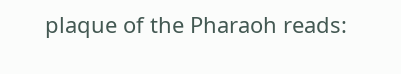plaque of the Pharaoh reads: